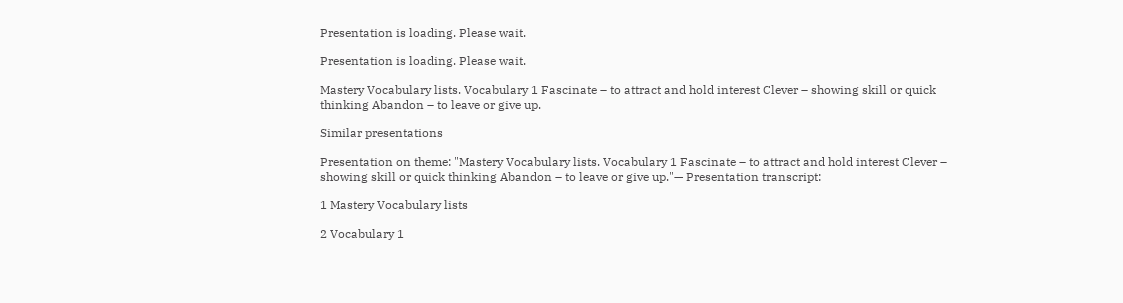Presentation is loading. Please wait.

Presentation is loading. Please wait.

Mastery Vocabulary lists. Vocabulary 1 Fascinate – to attract and hold interest Clever – showing skill or quick thinking Abandon – to leave or give up.

Similar presentations

Presentation on theme: "Mastery Vocabulary lists. Vocabulary 1 Fascinate – to attract and hold interest Clever – showing skill or quick thinking Abandon – to leave or give up."— Presentation transcript:

1 Mastery Vocabulary lists

2 Vocabulary 1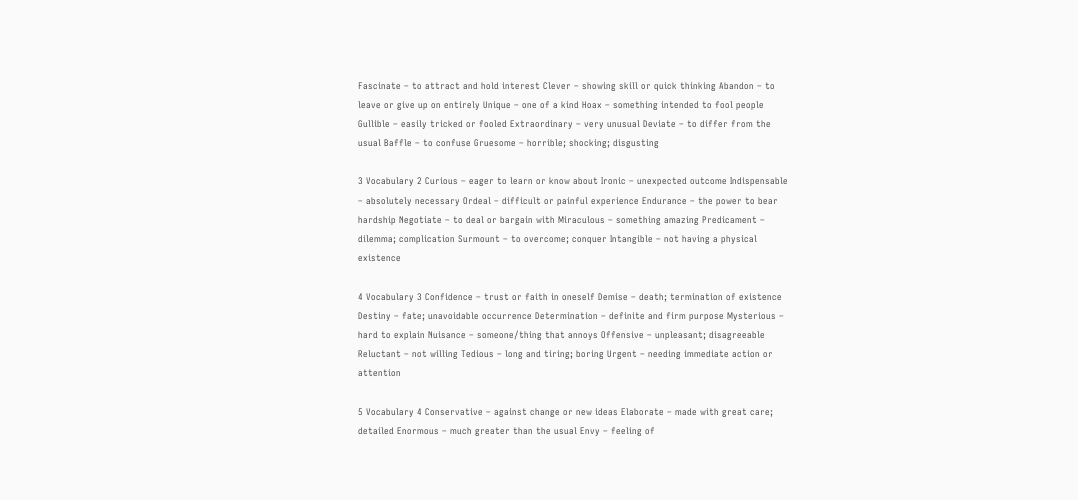Fascinate – to attract and hold interest Clever – showing skill or quick thinking Abandon – to leave or give up on entirely Unique – one of a kind Hoax – something intended to fool people Gullible – easily tricked or fooled Extraordinary – very unusual Deviate – to differ from the usual Baffle – to confuse Gruesome – horrible; shocking; disgusting

3 Vocabulary 2 Curious – eager to learn or know about Ironic – unexpected outcome Indispensable – absolutely necessary Ordeal – difficult or painful experience Endurance – the power to bear hardship Negotiate – to deal or bargain with Miraculous – something amazing Predicament – dilemma; complication Surmount – to overcome; conquer Intangible – not having a physical existence

4 Vocabulary 3 Confidence – trust or faith in oneself Demise – death; termination of existence Destiny – fate; unavoidable occurrence Determination – definite and firm purpose Mysterious – hard to explain Nuisance – someone/thing that annoys Offensive – unpleasant; disagreeable Reluctant – not willing Tedious – long and tiring; boring Urgent – needing immediate action or attention

5 Vocabulary 4 Conservative – against change or new ideas Elaborate – made with great care; detailed Enormous – much greater than the usual Envy – feeling of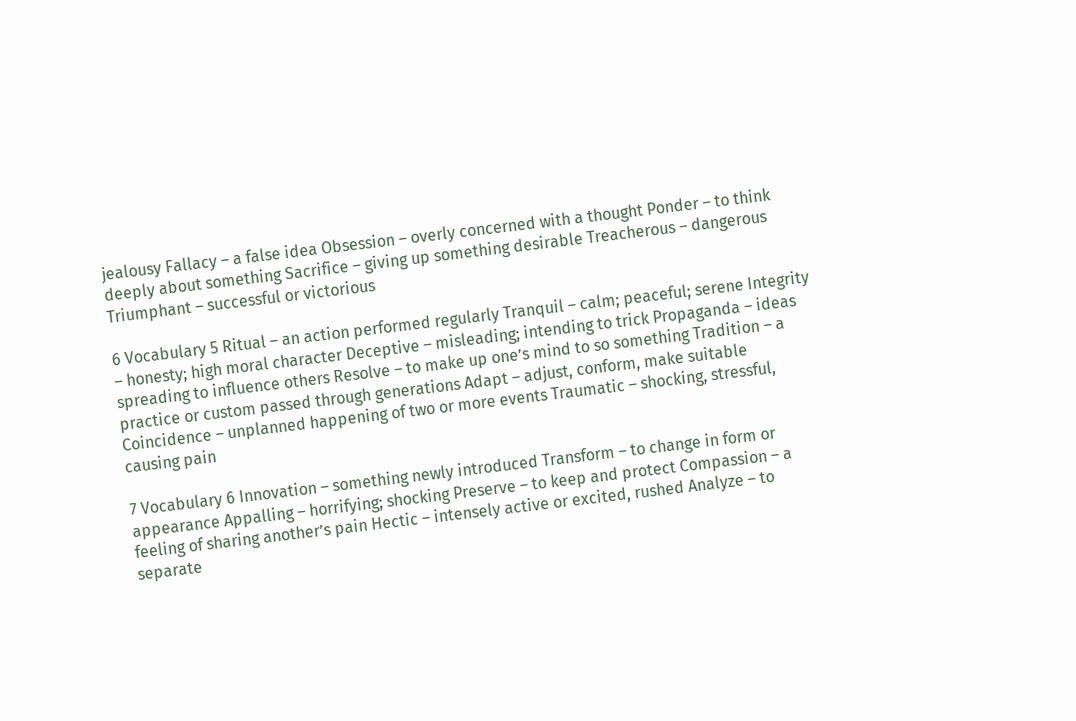jealousy Fallacy – a false idea Obsession – overly concerned with a thought Ponder – to think deeply about something Sacrifice – giving up something desirable Treacherous – dangerous Triumphant – successful or victorious

6 Vocabulary 5 Ritual – an action performed regularly Tranquil – calm; peaceful; serene Integrity – honesty; high moral character Deceptive – misleading; intending to trick Propaganda – ideas spreading to influence others Resolve – to make up one’s mind to so something Tradition – a practice or custom passed through generations Adapt – adjust, conform, make suitable Coincidence – unplanned happening of two or more events Traumatic – shocking, stressful, causing pain

7 Vocabulary 6 Innovation – something newly introduced Transform – to change in form or appearance Appalling – horrifying; shocking Preserve – to keep and protect Compassion – a feeling of sharing another’s pain Hectic – intensely active or excited, rushed Analyze – to separate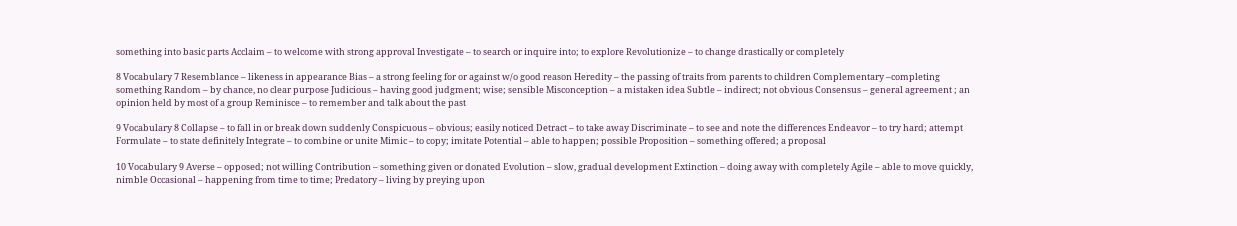something into basic parts Acclaim – to welcome with strong approval Investigate – to search or inquire into; to explore Revolutionize – to change drastically or completely

8 Vocabulary 7 Resemblance – likeness in appearance Bias – a strong feeling for or against w/o good reason Heredity – the passing of traits from parents to children Complementary –completing something Random – by chance, no clear purpose Judicious – having good judgment; wise; sensible Misconception – a mistaken idea Subtle – indirect; not obvious Consensus – general agreement ; an opinion held by most of a group Reminisce – to remember and talk about the past

9 Vocabulary 8 Collapse – to fall in or break down suddenly Conspicuous – obvious; easily noticed Detract – to take away Discriminate – to see and note the differences Endeavor – to try hard; attempt Formulate – to state definitely Integrate – to combine or unite Mimic – to copy; imitate Potential – able to happen; possible Proposition – something offered; a proposal

10 Vocabulary 9 Averse – opposed; not willing Contribution – something given or donated Evolution – slow, gradual development Extinction – doing away with completely Agile – able to move quickly, nimble Occasional – happening from time to time; Predatory – living by preying upon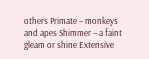others Primate – monkeys and apes Shimmer – a faint gleam or shine Extensive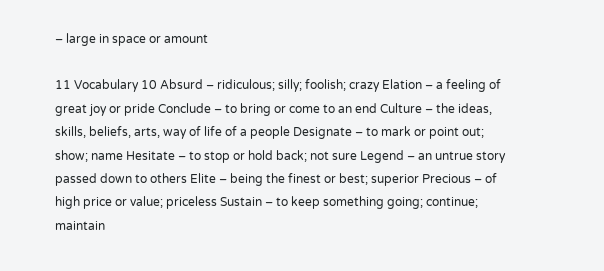– large in space or amount

11 Vocabulary 10 Absurd – ridiculous; silly; foolish; crazy Elation – a feeling of great joy or pride Conclude – to bring or come to an end Culture – the ideas, skills, beliefs, arts, way of life of a people Designate – to mark or point out; show; name Hesitate – to stop or hold back; not sure Legend – an untrue story passed down to others Elite – being the finest or best; superior Precious – of high price or value; priceless Sustain – to keep something going; continue; maintain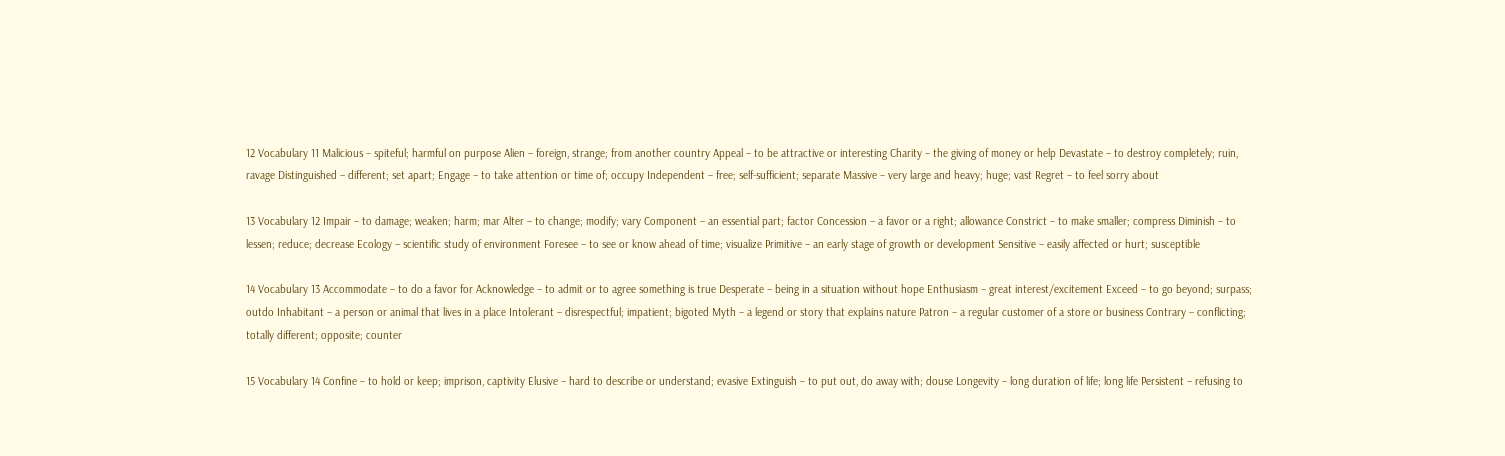12 Vocabulary 11 Malicious – spiteful; harmful on purpose Alien – foreign, strange; from another country Appeal – to be attractive or interesting Charity – the giving of money or help Devastate – to destroy completely; ruin, ravage Distinguished – different; set apart; Engage – to take attention or time of; occupy Independent – free; self-sufficient; separate Massive – very large and heavy; huge; vast Regret – to feel sorry about

13 Vocabulary 12 Impair – to damage; weaken; harm; mar Alter – to change; modify; vary Component – an essential part; factor Concession – a favor or a right; allowance Constrict – to make smaller; compress Diminish – to lessen; reduce; decrease Ecology – scientific study of environment Foresee – to see or know ahead of time; visualize Primitive – an early stage of growth or development Sensitive – easily affected or hurt; susceptible

14 Vocabulary 13 Accommodate – to do a favor for Acknowledge – to admit or to agree something is true Desperate – being in a situation without hope Enthusiasm – great interest/excitement Exceed – to go beyond; surpass; outdo Inhabitant – a person or animal that lives in a place Intolerant – disrespectful; impatient; bigoted Myth – a legend or story that explains nature Patron – a regular customer of a store or business Contrary – conflicting; totally different; opposite; counter

15 Vocabulary 14 Confine – to hold or keep; imprison, captivity Elusive – hard to describe or understand; evasive Extinguish – to put out, do away with; douse Longevity – long duration of life; long life Persistent – refusing to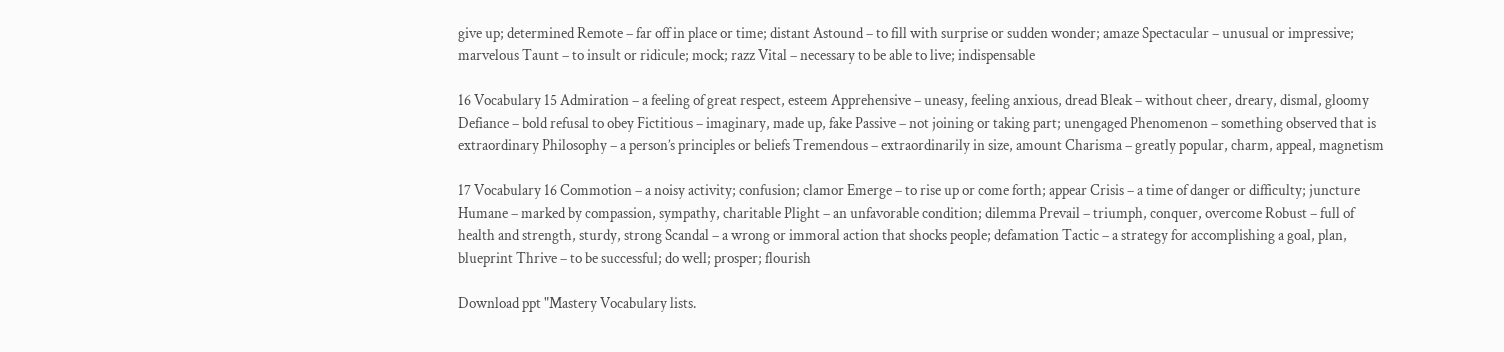give up; determined Remote – far off in place or time; distant Astound – to fill with surprise or sudden wonder; amaze Spectacular – unusual or impressive; marvelous Taunt – to insult or ridicule; mock; razz Vital – necessary to be able to live; indispensable

16 Vocabulary 15 Admiration – a feeling of great respect, esteem Apprehensive – uneasy, feeling anxious, dread Bleak – without cheer, dreary, dismal, gloomy Defiance – bold refusal to obey Fictitious – imaginary, made up, fake Passive – not joining or taking part; unengaged Phenomenon – something observed that is extraordinary Philosophy – a person’s principles or beliefs Tremendous – extraordinarily in size, amount Charisma – greatly popular, charm, appeal, magnetism

17 Vocabulary 16 Commotion – a noisy activity; confusion; clamor Emerge – to rise up or come forth; appear Crisis – a time of danger or difficulty; juncture Humane – marked by compassion, sympathy, charitable Plight – an unfavorable condition; dilemma Prevail – triumph, conquer, overcome Robust – full of health and strength, sturdy, strong Scandal – a wrong or immoral action that shocks people; defamation Tactic – a strategy for accomplishing a goal, plan, blueprint Thrive – to be successful; do well; prosper; flourish

Download ppt "Mastery Vocabulary lists.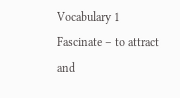Vocabulary 1 Fascinate – to attract and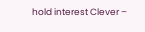hold interest Clever –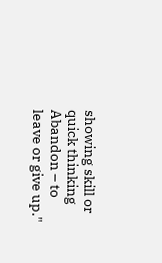showing skill or quick thinking Abandon – to leave or give up."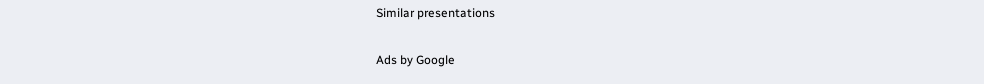Similar presentations

Ads by Google